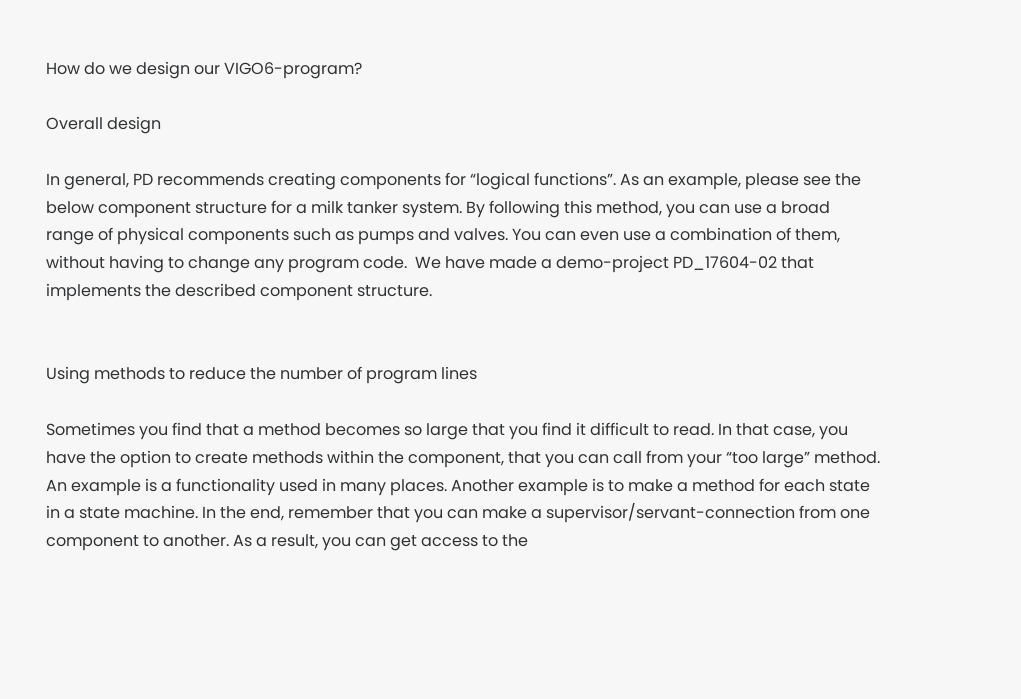How do we design our VIGO6-program?

Overall design

In general, PD recommends creating components for “logical functions”. As an example, please see the below component structure for a milk tanker system. By following this method, you can use a broad range of physical components such as pumps and valves. You can even use a combination of them, without having to change any program code.  We have made a demo-project PD_17604-02 that implements the described component structure.


Using methods to reduce the number of program lines

Sometimes you find that a method becomes so large that you find it difficult to read. In that case, you have the option to create methods within the component, that you can call from your “too large” method. An example is a functionality used in many places. Another example is to make a method for each state in a state machine. In the end, remember that you can make a supervisor/servant-connection from one component to another. As a result, you can get access to the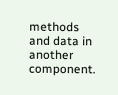methods and data in another component.